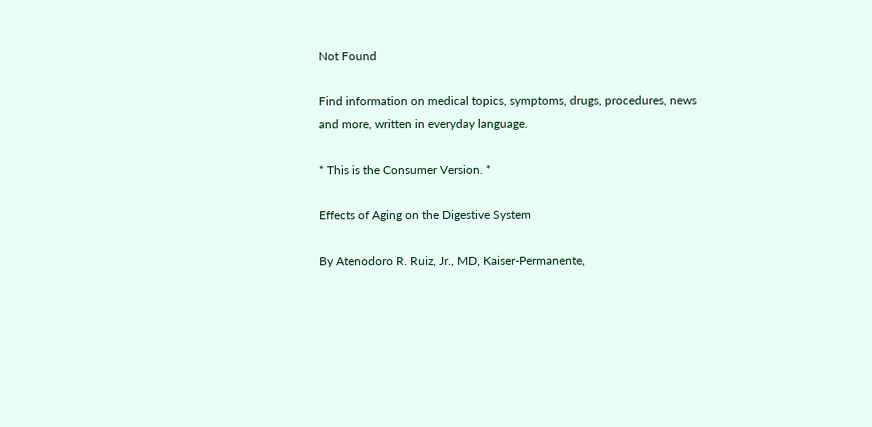Not Found

Find information on medical topics, symptoms, drugs, procedures, news and more, written in everyday language.

* This is the Consumer Version. *

Effects of Aging on the Digestive System

By Atenodoro R. Ruiz, Jr., MD, Kaiser-Permanente,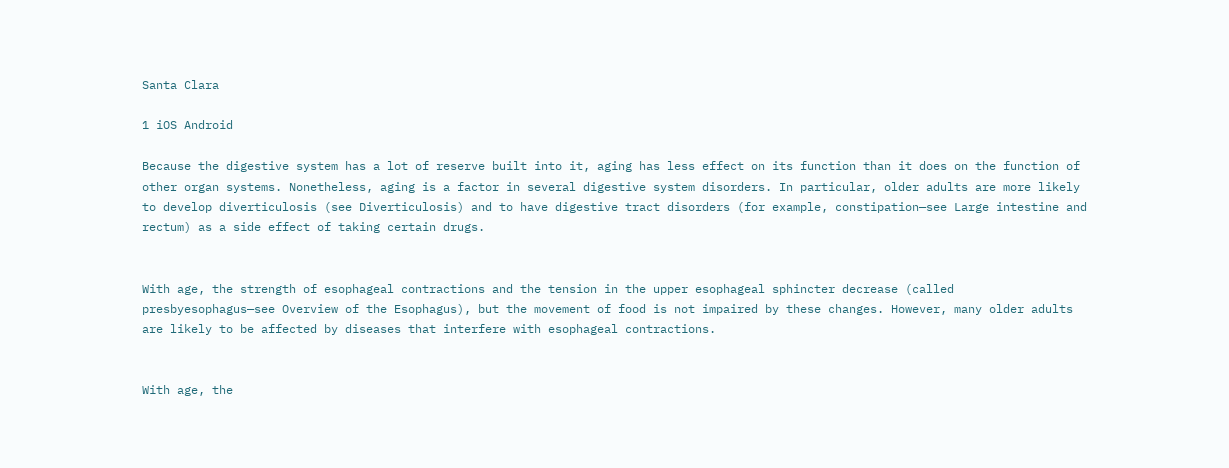Santa Clara

1 iOS Android

Because the digestive system has a lot of reserve built into it, aging has less effect on its function than it does on the function of other organ systems. Nonetheless, aging is a factor in several digestive system disorders. In particular, older adults are more likely to develop diverticulosis (see Diverticulosis) and to have digestive tract disorders (for example, constipation—see Large intestine and rectum) as a side effect of taking certain drugs.


With age, the strength of esophageal contractions and the tension in the upper esophageal sphincter decrease (called presbyesophagus—see Overview of the Esophagus), but the movement of food is not impaired by these changes. However, many older adults are likely to be affected by diseases that interfere with esophageal contractions.


With age, the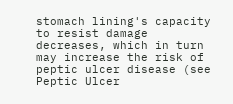stomach lining's capacity to resist damage decreases, which in turn may increase the risk of peptic ulcer disease (see Peptic Ulcer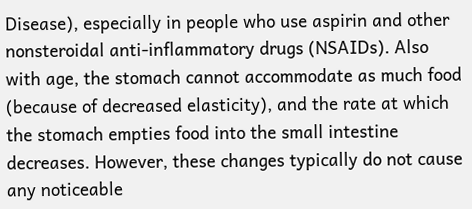Disease), especially in people who use aspirin and other nonsteroidal anti-inflammatory drugs (NSAIDs). Also with age, the stomach cannot accommodate as much food (because of decreased elasticity), and the rate at which the stomach empties food into the small intestine decreases. However, these changes typically do not cause any noticeable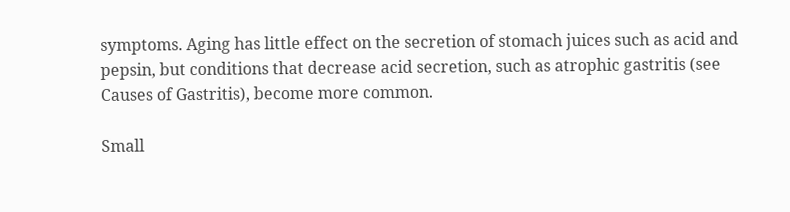symptoms. Aging has little effect on the secretion of stomach juices such as acid and pepsin, but conditions that decrease acid secretion, such as atrophic gastritis (see Causes of Gastritis), become more common.

Small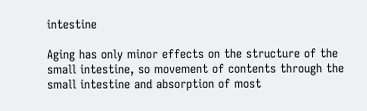intestine

Aging has only minor effects on the structure of the small intestine, so movement of contents through the small intestine and absorption of most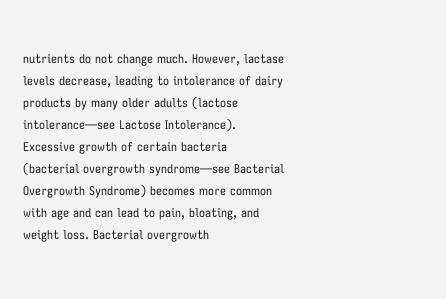nutrients do not change much. However, lactase levels decrease, leading to intolerance of dairy products by many older adults (lactose intolerance—see Lactose Intolerance). Excessive growth of certain bacteria (bacterial overgrowth syndrome—see Bacterial Overgrowth Syndrome) becomes more common with age and can lead to pain, bloating, and weight loss. Bacterial overgrowth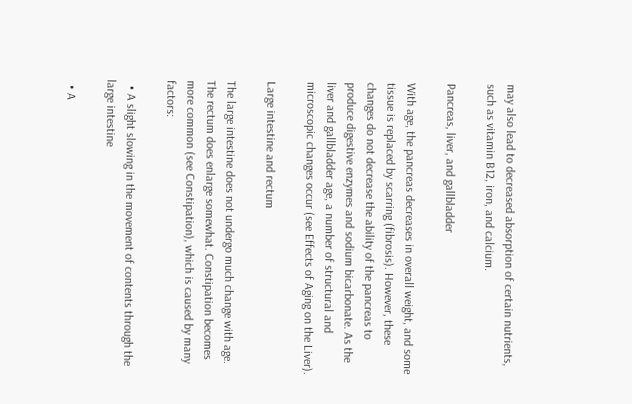may also lead to decreased absorption of certain nutrients, such as vitamin B12, iron, and calcium.

Pancreas, liver, and gallbladder

With age, the pancreas decreases in overall weight, and some tissue is replaced by scarring (fibrosis). However, these changes do not decrease the ability of the pancreas to produce digestive enzymes and sodium bicarbonate. As the liver and gallbladder age, a number of structural and microscopic changes occur (see Effects of Aging on the Liver).

Large intestine and rectum

The large intestine does not undergo much change with age. The rectum does enlarge somewhat. Constipation becomes more common (see Constipation), which is caused by many factors:

  • A slight slowing in the movement of contents through the large intestine

  • A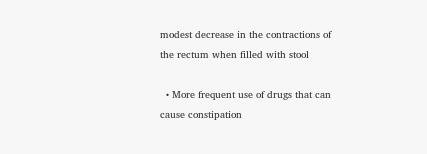modest decrease in the contractions of the rectum when filled with stool

  • More frequent use of drugs that can cause constipation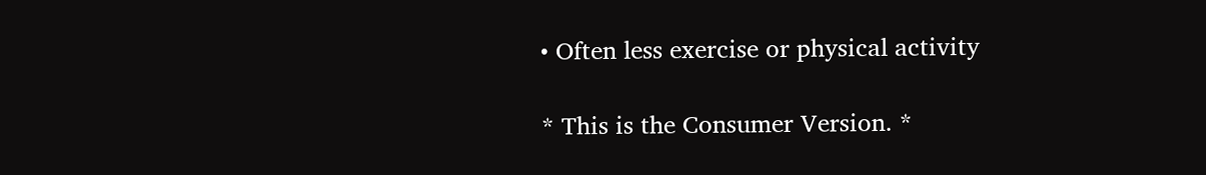• Often less exercise or physical activity

* This is the Consumer Version. *